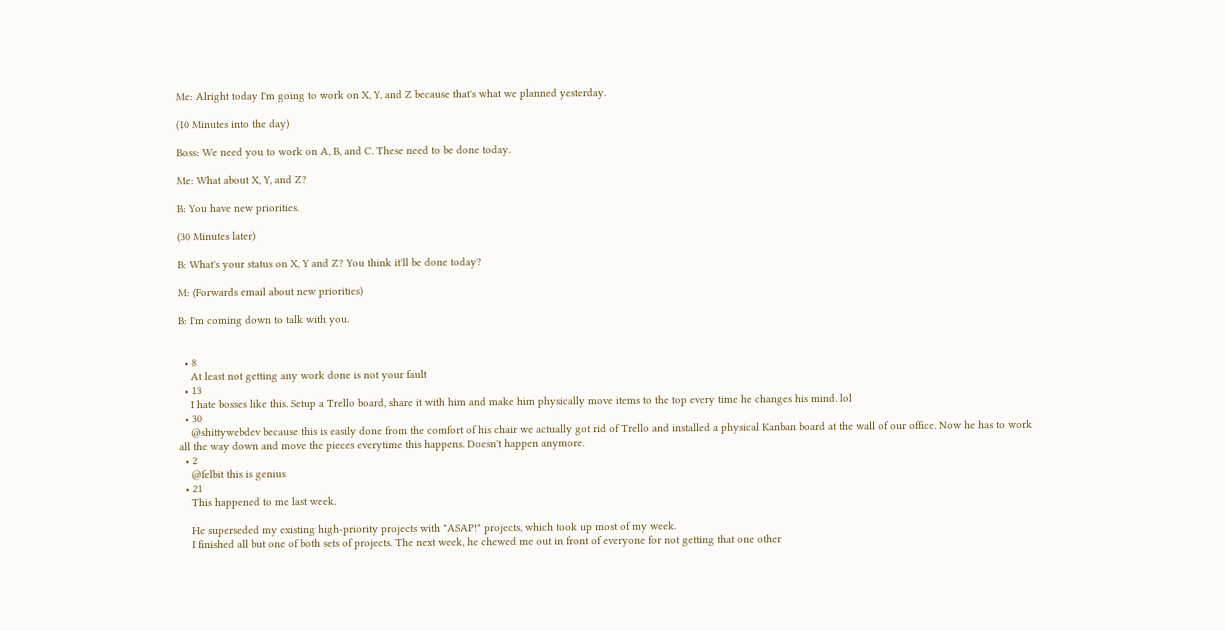Me: Alright today I'm going to work on X, Y, and Z because that's what we planned yesterday.

(10 Minutes into the day)

Boss: We need you to work on A, B, and C. These need to be done today.

Me: What about X, Y, and Z?

B: You have new priorities.

(30 Minutes later)

B: What's your status on X, Y and Z? You think it'll be done today?

M: (Forwards email about new priorities)

B: I'm coming down to talk with you.


  • 8
    At least not getting any work done is not your fault
  • 13
    I hate bosses like this. Setup a Trello board, share it with him and make him physically move items to the top every time he changes his mind. lol
  • 30
    @shittywebdev because this is easily done from the comfort of his chair we actually got rid of Trello and installed a physical Kanban board at the wall of our office. Now he has to work all the way down and move the pieces everytime this happens. Doesn't happen anymore.
  • 2
    @felbit this is genius
  • 21
    This happened to me last week.

    He superseded my existing high-priority projects with "ASAP!" projects, which took up most of my week.
    I finished all but one of both sets of projects. The next week, he chewed me out in front of everyone for not getting that one other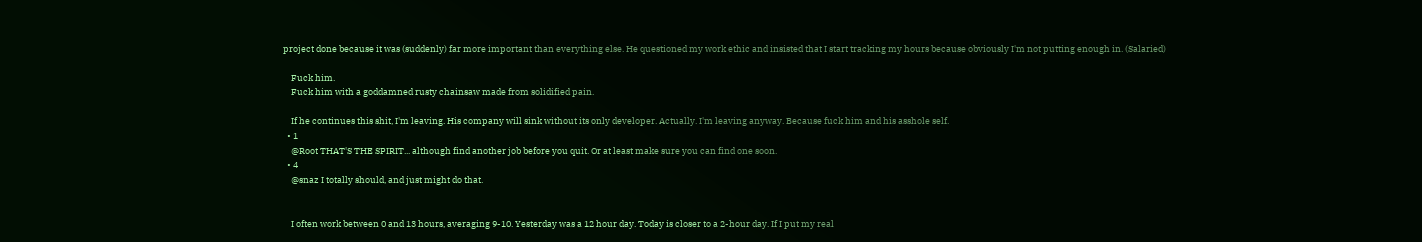project done because it was (suddenly) far more important than everything else. He questioned my work ethic and insisted that I start tracking my hours because obviously I'm not putting enough in. (Salaried)

    Fuck him.
    Fuck him with a goddamned rusty chainsaw made from solidified pain.

    If he continues this shit, I'm leaving. His company will sink without its only developer. Actually. I'm leaving anyway. Because fuck him and his asshole self.
  • 1
    @Root THAT'S THE SPIRIT... although find another job before you quit. Or at least make sure you can find one soon.
  • 4
    @snaz I totally should, and just might do that.


    I often work between 0 and 13 hours, averaging 9-10. Yesterday was a 12 hour day. Today is closer to a 2-hour day. If I put my real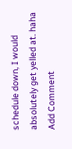schedule down, I would absolutely get yelled at. haha
Add Comment